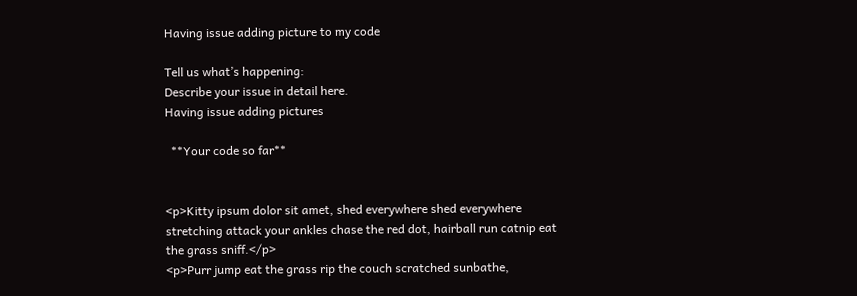Having issue adding picture to my code

Tell us what’s happening:
Describe your issue in detail here.
Having issue adding pictures

  **Your code so far**


<p>Kitty ipsum dolor sit amet, shed everywhere shed everywhere stretching attack your ankles chase the red dot, hairball run catnip eat the grass sniff.</p>
<p>Purr jump eat the grass rip the couch scratched sunbathe,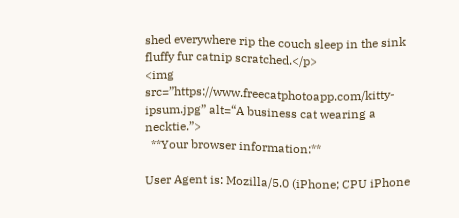shed everywhere rip the couch sleep in the sink fluffy fur catnip scratched.</p>
<img src=”https://www.freecatphotoapp.com/kitty-ipsum.jpg” alt=“A business cat wearing a necktie.”>
  **Your browser information:**

User Agent is: Mozilla/5.0 (iPhone; CPU iPhone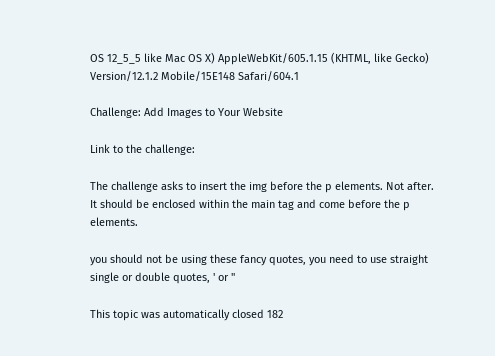OS 12_5_5 like Mac OS X) AppleWebKit/605.1.15 (KHTML, like Gecko) Version/12.1.2 Mobile/15E148 Safari/604.1

Challenge: Add Images to Your Website

Link to the challenge:

The challenge asks to insert the img before the p elements. Not after.
It should be enclosed within the main tag and come before the p elements.

you should not be using these fancy quotes, you need to use straight single or double quotes, ' or "

This topic was automatically closed 182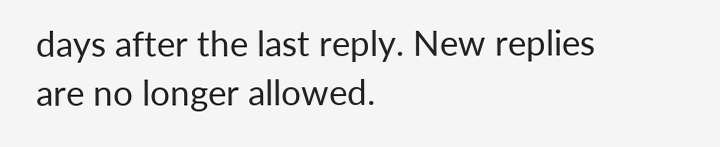days after the last reply. New replies are no longer allowed.